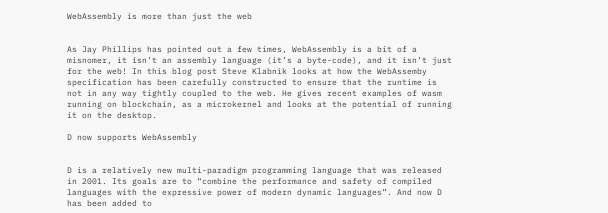WebAssembly is more than just the web


As Jay Phillips has pointed out a few times, WebAssembly is a bit of a misnomer, it isn’t an assembly language (it’s a byte-code), and it isn’t just for the web! In this blog post Steve Klabnik looks at how the WebAssemby specification has been carefully constructed to ensure that the runtime is not in any way tightly coupled to the web. He gives recent examples of wasm running on blockchain, as a microkernel and looks at the potential of running it on the desktop.

D now supports WebAssembly


D is a relatively new multi-paradigm programming language that was released in 2001. Its goals are to “combine the performance and safety of compiled languages with the expressive power of modern dynamic languages”. And now D has been added to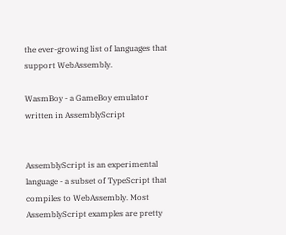the ever-growing list of languages that support WebAssembly.

WasmBoy - a GameBoy emulator written in AssemblyScript


AssemblyScript is an experimental language - a subset of TypeScript that compiles to WebAssembly. Most AssemblyScript examples are pretty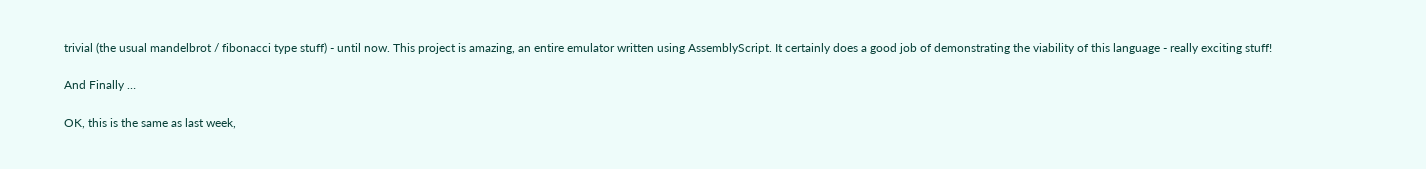trivial (the usual mandelbrot / fibonacci type stuff) - until now. This project is amazing, an entire emulator written using AssemblyScript. It certainly does a good job of demonstrating the viability of this language - really exciting stuff!

And Finally …

OK, this is the same as last week,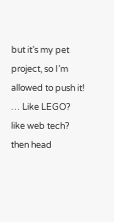but it’s my pet project, so I’m allowed to push it! … Like LEGO? like web tech? then head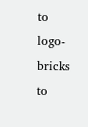to logo-bricks to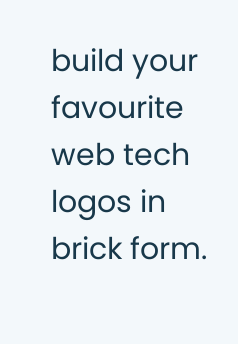build your favourite web tech logos in brick form.